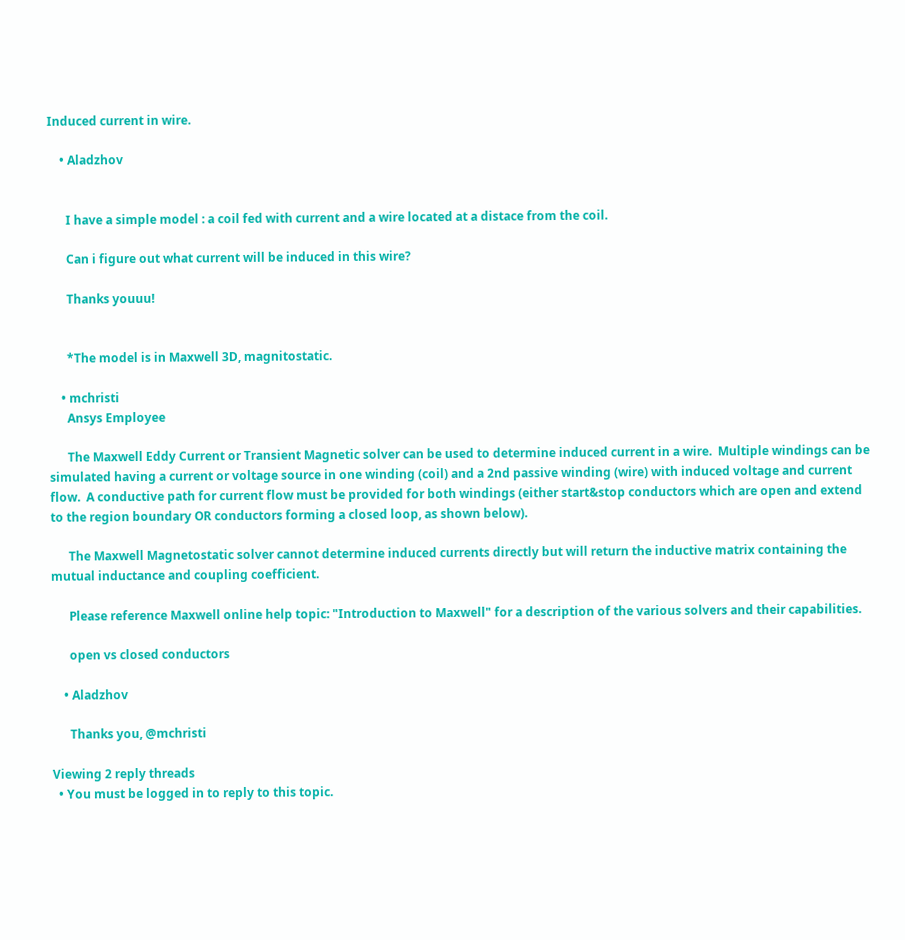Induced current in wire.

    • Aladzhov


      I have a simple model : a coil fed with current and a wire located at a distace from the coil.

      Can i figure out what current will be induced in this wire?

      Thanks youuu!


      *The model is in Maxwell 3D, magnitostatic.

    • mchristi
      Ansys Employee

      The Maxwell Eddy Current or Transient Magnetic solver can be used to determine induced current in a wire.  Multiple windings can be simulated having a current or voltage source in one winding (coil) and a 2nd passive winding (wire) with induced voltage and current flow.  A conductive path for current flow must be provided for both windings (either start&stop conductors which are open and extend to the region boundary OR conductors forming a closed loop, as shown below).

      The Maxwell Magnetostatic solver cannot determine induced currents directly but will return the inductive matrix containing the mutual inductance and coupling coefficient.

      Please reference Maxwell online help topic: "Introduction to Maxwell" for a description of the various solvers and their capabilities.

      open vs closed conductors

    • Aladzhov

      Thanks you, @mchristi

Viewing 2 reply threads
  • You must be logged in to reply to this topic.